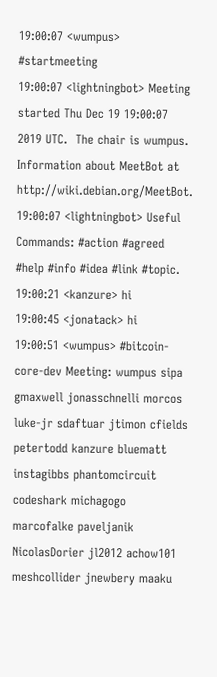19:00:07 <wumpus> #startmeeting
19:00:07 <lightningbot> Meeting started Thu Dec 19 19:00:07 2019 UTC.  The chair is wumpus. Information about MeetBot at http://wiki.debian.org/MeetBot.
19:00:07 <lightningbot> Useful Commands: #action #agreed #help #info #idea #link #topic.
19:00:21 <kanzure> hi
19:00:45 <jonatack> hi
19:00:51 <wumpus> #bitcoin-core-dev Meeting: wumpus sipa gmaxwell jonasschnelli morcos luke-jr sdaftuar jtimon cfields petertodd kanzure bluematt instagibbs phantomcircuit codeshark michagogo marcofalke paveljanik NicolasDorier jl2012 achow101 meshcollider jnewbery maaku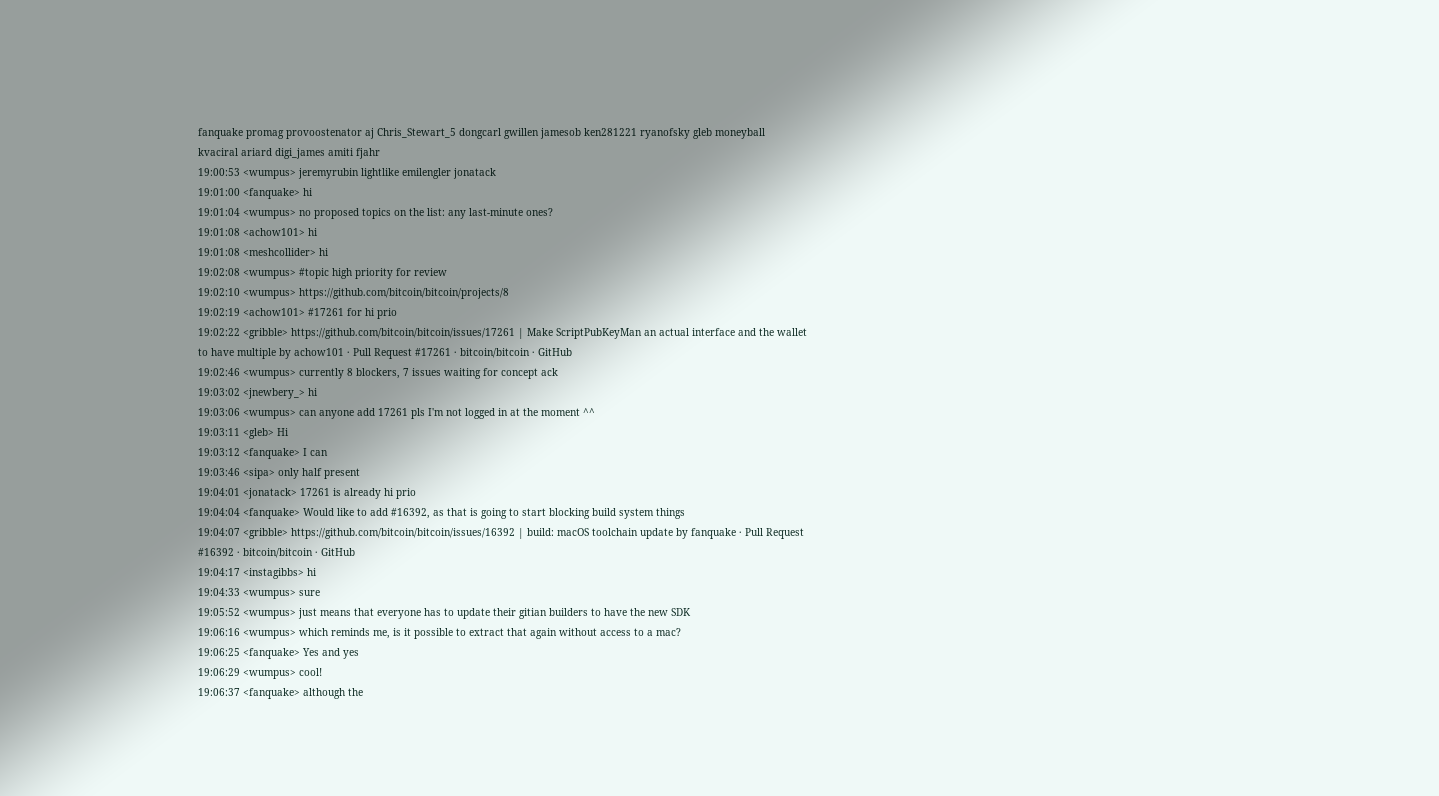fanquake promag provoostenator aj Chris_Stewart_5 dongcarl gwillen jamesob ken281221 ryanofsky gleb moneyball kvaciral ariard digi_james amiti fjahr
19:00:53 <wumpus> jeremyrubin lightlike emilengler jonatack
19:01:00 <fanquake> hi
19:01:04 <wumpus> no proposed topics on the list: any last-minute ones?
19:01:08 <achow101> hi
19:01:08 <meshcollider> hi
19:02:08 <wumpus> #topic high priority for review
19:02:10 <wumpus> https://github.com/bitcoin/bitcoin/projects/8
19:02:19 <achow101> #17261 for hi prio
19:02:22 <gribble> https://github.com/bitcoin/bitcoin/issues/17261 | Make ScriptPubKeyMan an actual interface and the wallet to have multiple by achow101 · Pull Request #17261 · bitcoin/bitcoin · GitHub
19:02:46 <wumpus> currently 8 blockers, 7 issues waiting for concept ack
19:03:02 <jnewbery_> hi
19:03:06 <wumpus> can anyone add 17261 pls I'm not logged in at the moment ^^
19:03:11 <gleb> Hi
19:03:12 <fanquake> I can
19:03:46 <sipa> only half present
19:04:01 <jonatack> 17261 is already hi prio
19:04:04 <fanquake> Would like to add #16392, as that is going to start blocking build system things
19:04:07 <gribble> https://github.com/bitcoin/bitcoin/issues/16392 | build: macOS toolchain update by fanquake · Pull Request #16392 · bitcoin/bitcoin · GitHub
19:04:17 <instagibbs> hi
19:04:33 <wumpus> sure
19:05:52 <wumpus> just means that everyone has to update their gitian builders to have the new SDK
19:06:16 <wumpus> which reminds me, is it possible to extract that again without access to a mac?
19:06:25 <fanquake> Yes and yes
19:06:29 <wumpus> cool!
19:06:37 <fanquake> although the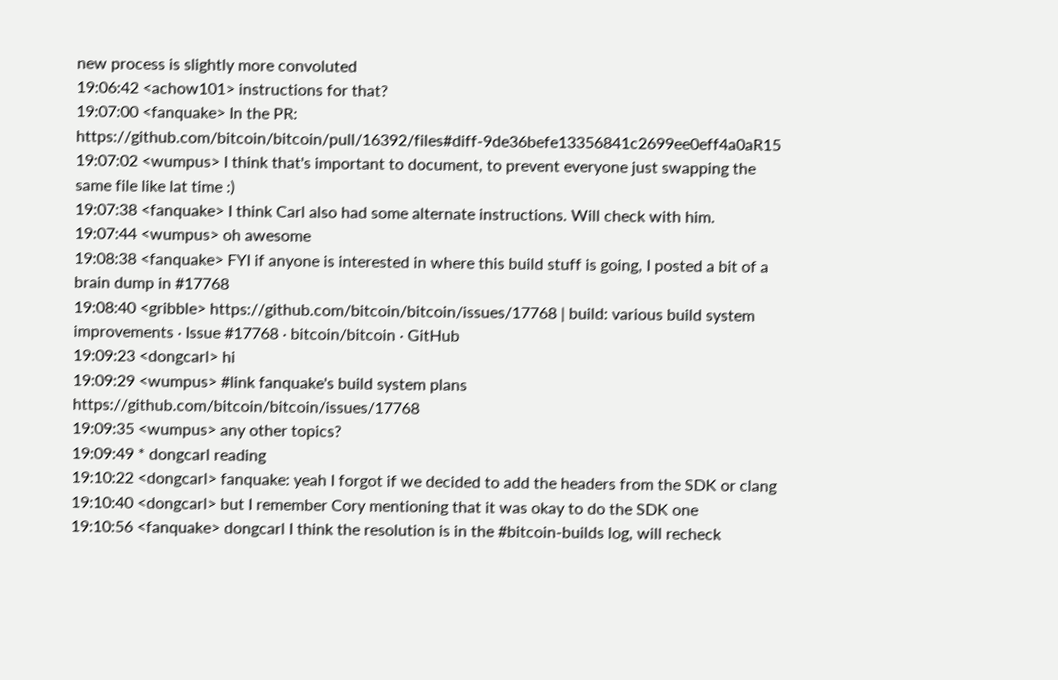new process is slightly more convoluted
19:06:42 <achow101> instructions for that?
19:07:00 <fanquake> In the PR: https://github.com/bitcoin/bitcoin/pull/16392/files#diff-9de36befe13356841c2699ee0eff4a0aR15
19:07:02 <wumpus> I think that's important to document, to prevent everyone just swapping the same file like lat time :)
19:07:38 <fanquake> I think Carl also had some alternate instructions. Will check with him.
19:07:44 <wumpus> oh awesome
19:08:38 <fanquake> FYI if anyone is interested in where this build stuff is going, I posted a bit of a brain dump in #17768
19:08:40 <gribble> https://github.com/bitcoin/bitcoin/issues/17768 | build: various build system improvements · Issue #17768 · bitcoin/bitcoin · GitHub
19:09:23 <dongcarl> hi
19:09:29 <wumpus> #link fanquake's build system plans https://github.com/bitcoin/bitcoin/issues/17768
19:09:35 <wumpus> any other topics?
19:09:49 * dongcarl reading
19:10:22 <dongcarl> fanquake: yeah I forgot if we decided to add the headers from the SDK or clang
19:10:40 <dongcarl> but I remember Cory mentioning that it was okay to do the SDK one
19:10:56 <fanquake> dongcarl I think the resolution is in the #bitcoin-builds log, will recheck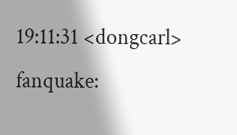19:11:31 <dongcarl> fanquake: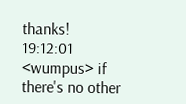thanks!
19:12:01 <wumpus> if there's no other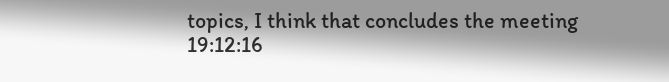topics, I think that concludes the meeting
19:12:16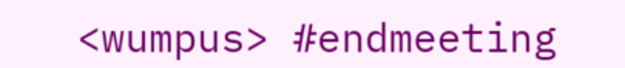<wumpus> #endmeeting